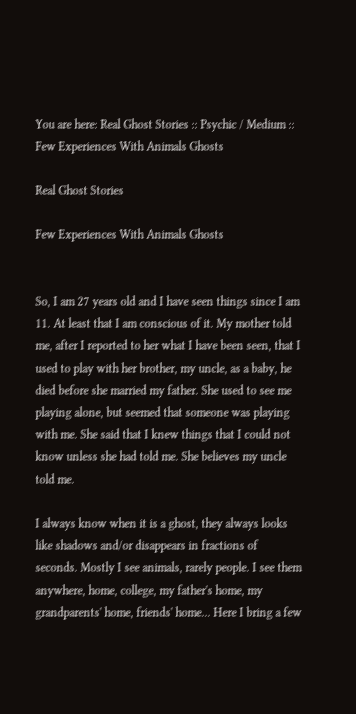You are here: Real Ghost Stories :: Psychic / Medium :: Few Experiences With Animals Ghosts

Real Ghost Stories

Few Experiences With Animals Ghosts


So, I am 27 years old and I have seen things since I am 11. At least that I am conscious of it. My mother told me, after I reported to her what I have been seen, that I used to play with her brother, my uncle, as a baby, he died before she married my father. She used to see me playing alone, but seemed that someone was playing with me. She said that I knew things that I could not know unless she had told me. She believes my uncle told me.

I always know when it is a ghost, they always looks like shadows and/or disappears in fractions of seconds. Mostly I see animals, rarely people. I see them anywhere, home, college, my father's home, my grandparents' home, friends' home... Here I bring a few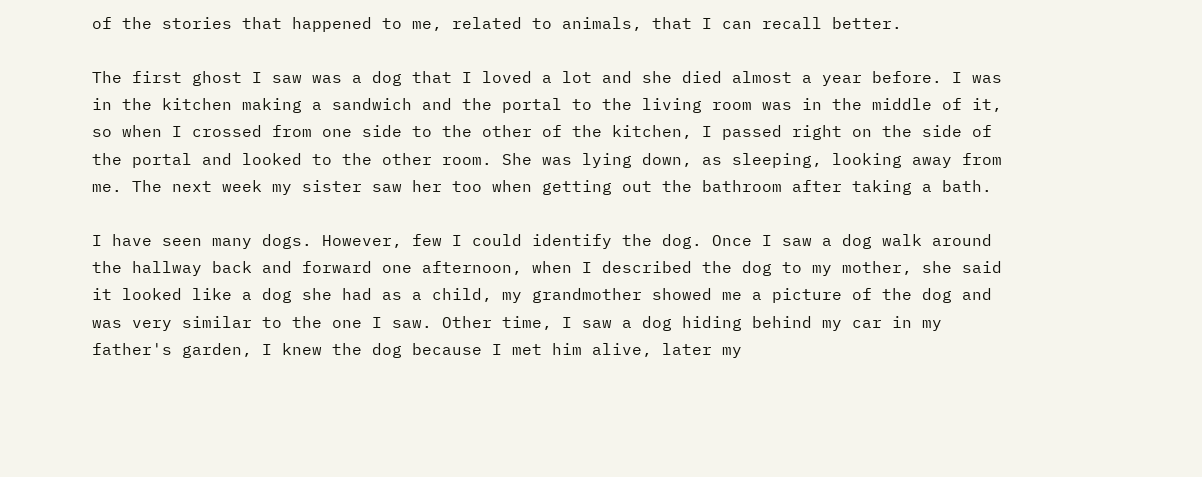of the stories that happened to me, related to animals, that I can recall better.

The first ghost I saw was a dog that I loved a lot and she died almost a year before. I was in the kitchen making a sandwich and the portal to the living room was in the middle of it, so when I crossed from one side to the other of the kitchen, I passed right on the side of the portal and looked to the other room. She was lying down, as sleeping, looking away from me. The next week my sister saw her too when getting out the bathroom after taking a bath.

I have seen many dogs. However, few I could identify the dog. Once I saw a dog walk around the hallway back and forward one afternoon, when I described the dog to my mother, she said it looked like a dog she had as a child, my grandmother showed me a picture of the dog and was very similar to the one I saw. Other time, I saw a dog hiding behind my car in my father's garden, I knew the dog because I met him alive, later my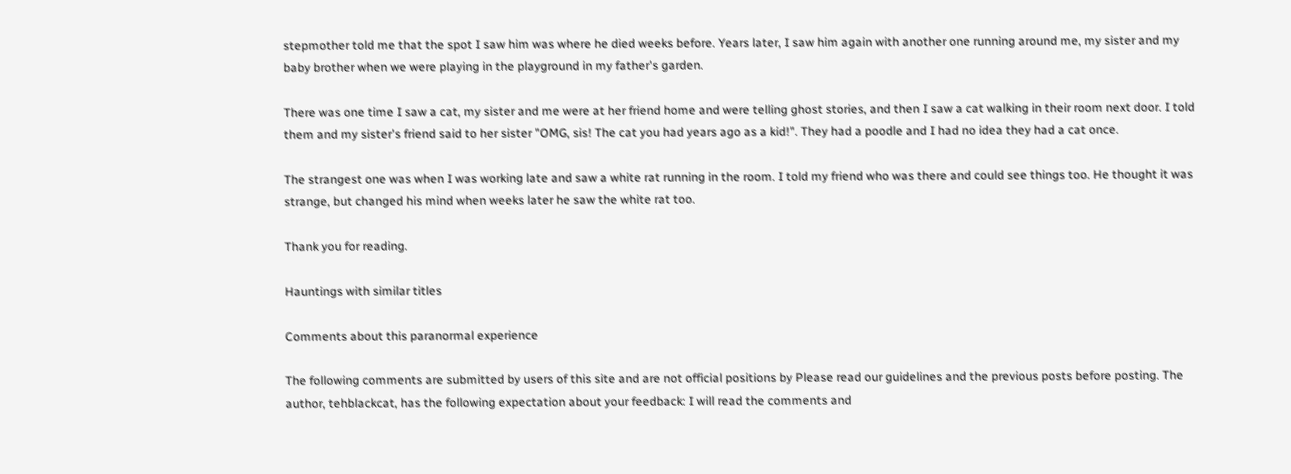stepmother told me that the spot I saw him was where he died weeks before. Years later, I saw him again with another one running around me, my sister and my baby brother when we were playing in the playground in my father's garden.

There was one time I saw a cat, my sister and me were at her friend home and were telling ghost stories, and then I saw a cat walking in their room next door. I told them and my sister's friend said to her sister "OMG, sis! The cat you had years ago as a kid!". They had a poodle and I had no idea they had a cat once.

The strangest one was when I was working late and saw a white rat running in the room. I told my friend who was there and could see things too. He thought it was strange, but changed his mind when weeks later he saw the white rat too.

Thank you for reading.

Hauntings with similar titles

Comments about this paranormal experience

The following comments are submitted by users of this site and are not official positions by Please read our guidelines and the previous posts before posting. The author, tehblackcat, has the following expectation about your feedback: I will read the comments and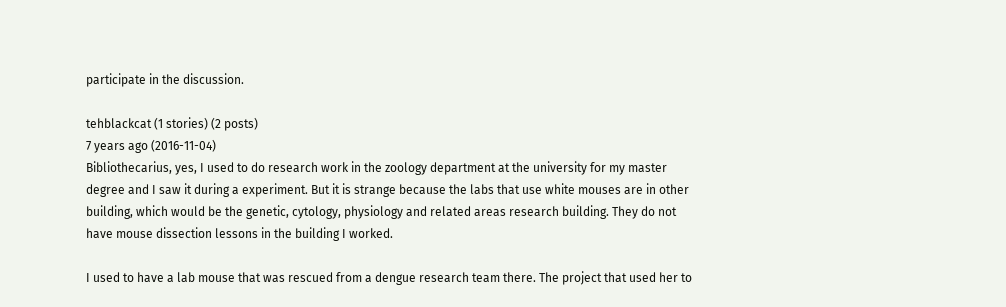participate in the discussion.

tehblackcat (1 stories) (2 posts)
7 years ago (2016-11-04)
Bibliothecarius, yes, I used to do research work in the zoology department at the university for my master degree and I saw it during a experiment. But it is strange because the labs that use white mouses are in other building, which would be the genetic, cytology, physiology and related areas research building. They do not have mouse dissection lessons in the building I worked.

I used to have a lab mouse that was rescued from a dengue research team there. The project that used her to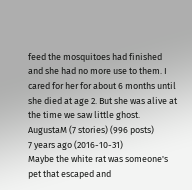feed the mosquitoes had finished and she had no more use to them. I cared for her for about 6 months until she died at age 2. But she was alive at the time we saw little ghost.
AugustaM (7 stories) (996 posts)
7 years ago (2016-10-31)
Maybe the white rat was someone's pet that escaped and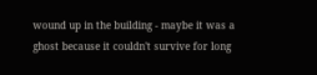wound up in the building - maybe it was a ghost because it couldn't survive for long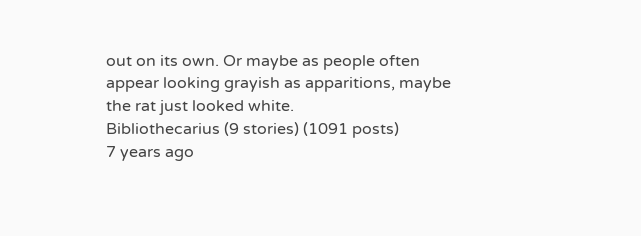out on its own. Or maybe as people often appear looking grayish as apparitions, maybe the rat just looked white.
Bibliothecarius (9 stories) (1091 posts)
7 years ago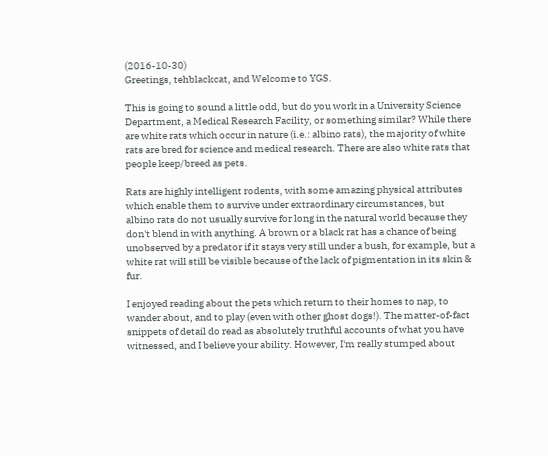(2016-10-30)
Greetings, tehblackcat, and Welcome to YGS.

This is going to sound a little odd, but do you work in a University Science Department, a Medical Research Facility, or something similar? While there are white rats which occur in nature (i.e.: albino rats), the majority of white rats are bred for science and medical research. There are also white rats that people keep/breed as pets.

Rats are highly intelligent rodents, with some amazing physical attributes which enable them to survive under extraordinary circumstances, but albino rats do not usually survive for long in the natural world because they don't blend in with anything. A brown or a black rat has a chance of being unobserved by a predator if it stays very still under a bush, for example, but a white rat will still be visible because of the lack of pigmentation in its skin & fur.

I enjoyed reading about the pets which return to their homes to nap, to wander about, and to play (even with other ghost dogs!). The matter-of-fact snippets of detail do read as absolutely truthful accounts of what you have witnessed, and I believe your ability. However, I'm really stumped about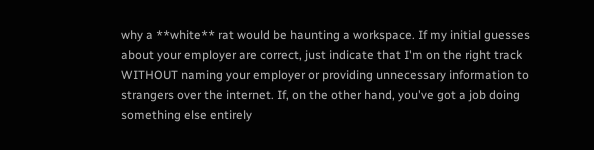why a **white** rat would be haunting a workspace. If my initial guesses about your employer are correct, just indicate that I'm on the right track WITHOUT naming your employer or providing unnecessary information to strangers over the internet. If, on the other hand, you've got a job doing something else entirely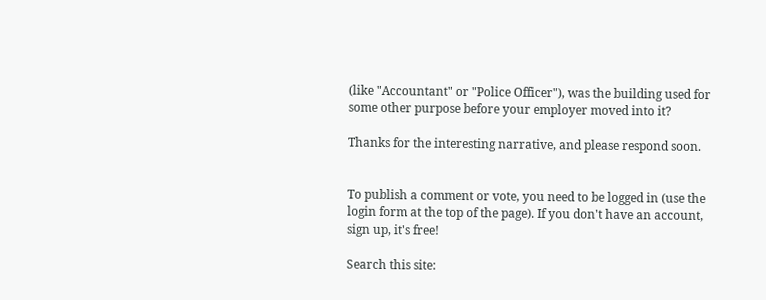(like "Accountant" or "Police Officer"), was the building used for some other purpose before your employer moved into it?

Thanks for the interesting narrative, and please respond soon.


To publish a comment or vote, you need to be logged in (use the login form at the top of the page). If you don't have an account, sign up, it's free!

Search this site: